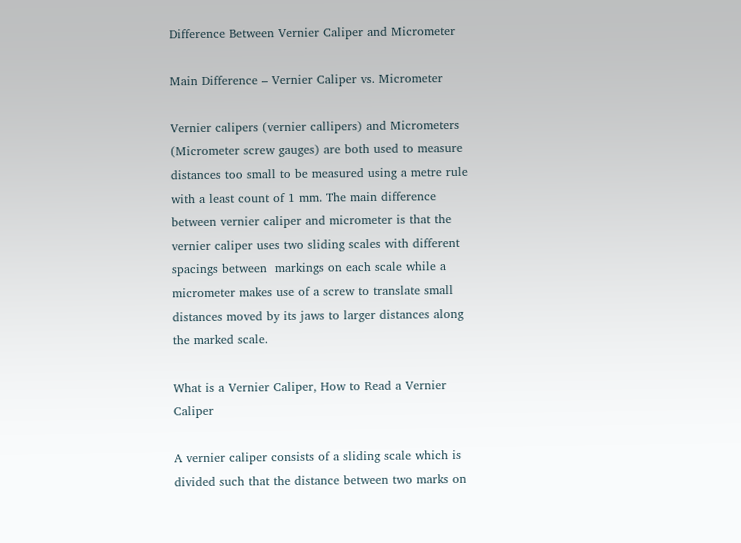Difference Between Vernier Caliper and Micrometer

Main Difference – Vernier Caliper vs. Micrometer

Vernier calipers (vernier callipers) and Micrometers (Micrometer screw gauges) are both used to measure distances too small to be measured using a metre rule with a least count of 1 mm. The main difference between vernier caliper and micrometer is that the vernier caliper uses two sliding scales with different spacings between  markings on each scale while a micrometer makes use of a screw to translate small distances moved by its jaws to larger distances along the marked scale.

What is a Vernier Caliper, How to Read a Vernier Caliper

A vernier caliper consists of a sliding scale which is divided such that the distance between two marks on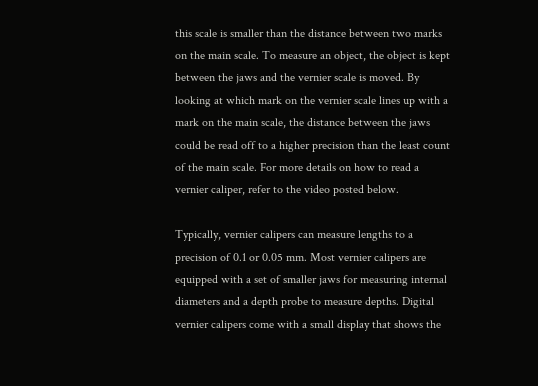this scale is smaller than the distance between two marks on the main scale. To measure an object, the object is kept between the jaws and the vernier scale is moved. By looking at which mark on the vernier scale lines up with a mark on the main scale, the distance between the jaws could be read off to a higher precision than the least count of the main scale. For more details on how to read a vernier caliper, refer to the video posted below.

Typically, vernier calipers can measure lengths to a precision of 0.1 or 0.05 mm. Most vernier calipers are equipped with a set of smaller jaws for measuring internal diameters and a depth probe to measure depths. Digital vernier calipers come with a small display that shows the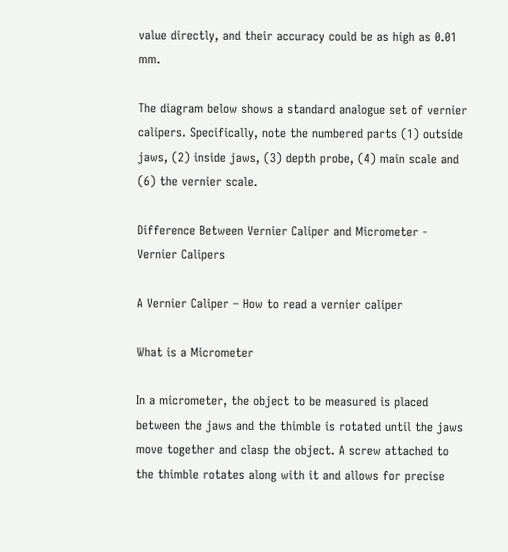value directly, and their accuracy could be as high as 0.01 mm.

The diagram below shows a standard analogue set of vernier calipers. Specifically, note the numbered parts (1) outside jaws, (2) inside jaws, (3) depth probe, (4) main scale and (6) the vernier scale.

Difference Between Vernier Caliper and Micrometer - Vernier Calipers

A Vernier Caliper – How to read a vernier caliper

What is a Micrometer

In a micrometer, the object to be measured is placed between the jaws and the thimble is rotated until the jaws move together and clasp the object. A screw attached to the thimble rotates along with it and allows for precise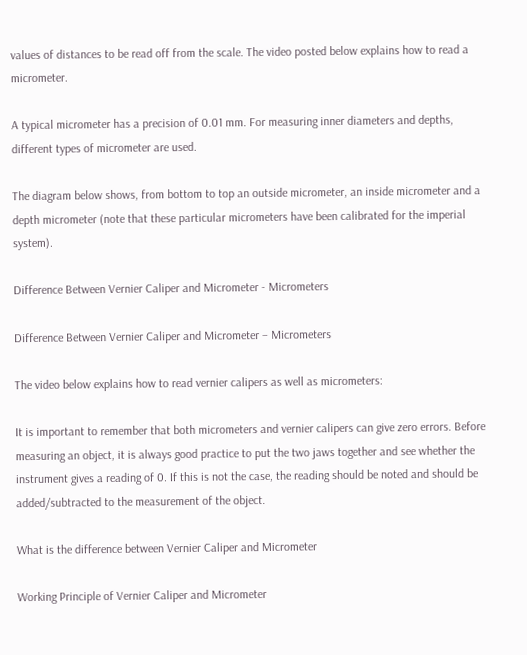values of distances to be read off from the scale. The video posted below explains how to read a micrometer.

A typical micrometer has a precision of 0.01 mm. For measuring inner diameters and depths, different types of micrometer are used.

The diagram below shows, from bottom to top an outside micrometer, an inside micrometer and a depth micrometer (note that these particular micrometers have been calibrated for the imperial system).

Difference Between Vernier Caliper and Micrometer - Micrometers

Difference Between Vernier Caliper and Micrometer – Micrometers

The video below explains how to read vernier calipers as well as micrometers:

It is important to remember that both micrometers and vernier calipers can give zero errors. Before measuring an object, it is always good practice to put the two jaws together and see whether the instrument gives a reading of 0. If this is not the case, the reading should be noted and should be added/subtracted to the measurement of the object.

What is the difference between Vernier Caliper and Micrometer

Working Principle of Vernier Caliper and Micrometer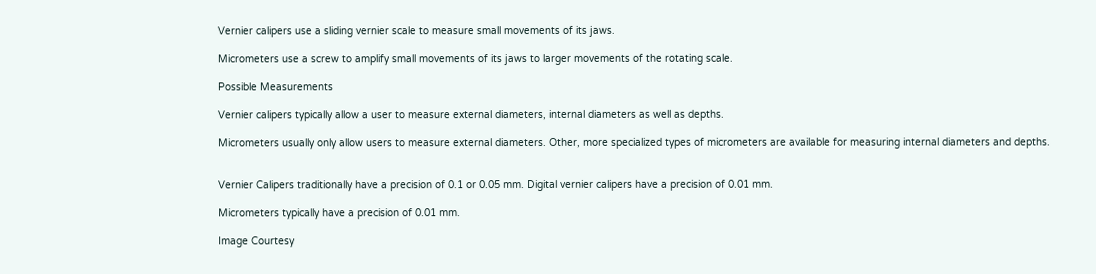Vernier calipers use a sliding vernier scale to measure small movements of its jaws.

Micrometers use a screw to amplify small movements of its jaws to larger movements of the rotating scale.

Possible Measurements

Vernier calipers typically allow a user to measure external diameters, internal diameters as well as depths.

Micrometers usually only allow users to measure external diameters. Other, more specialized types of micrometers are available for measuring internal diameters and depths.


Vernier Calipers traditionally have a precision of 0.1 or 0.05 mm. Digital vernier calipers have a precision of 0.01 mm.

Micrometers typically have a precision of 0.01 mm.

Image Courtesy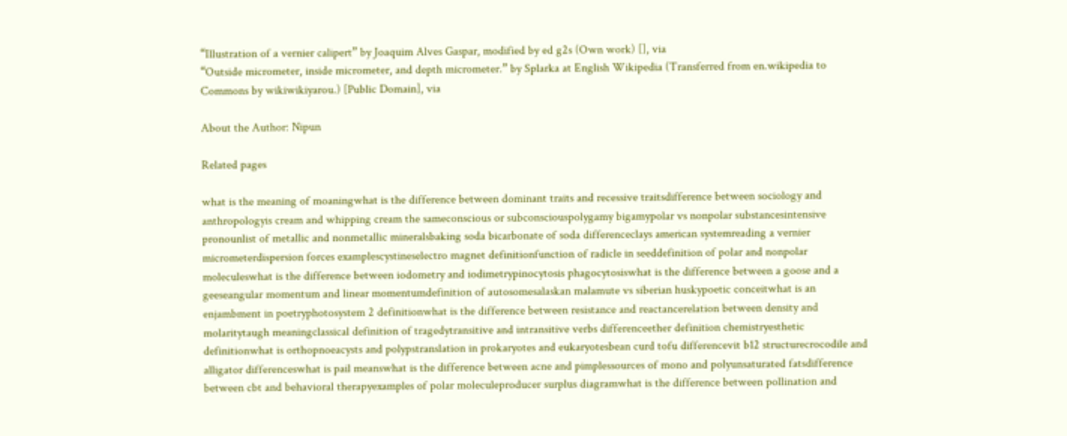“Illustration of a vernier calipert” by Joaquim Alves Gaspar, modified by ed g2s (Own work) [], via
“Outside micrometer, inside micrometer, and depth micrometer.” by Splarka at English Wikipedia (Transferred from en.wikipedia to Commons by wikiwikiyarou.) [Public Domain], via

About the Author: Nipun

Related pages

what is the meaning of moaningwhat is the difference between dominant traits and recessive traitsdifference between sociology and anthropologyis cream and whipping cream the sameconscious or subconsciouspolygamy bigamypolar vs nonpolar substancesintensive pronounlist of metallic and nonmetallic mineralsbaking soda bicarbonate of soda differenceclays american systemreading a vernier micrometerdispersion forces examplescystineselectro magnet definitionfunction of radicle in seeddefinition of polar and nonpolar moleculeswhat is the difference between iodometry and iodimetrypinocytosis phagocytosiswhat is the difference between a goose and a geeseangular momentum and linear momentumdefinition of autosomesalaskan malamute vs siberian huskypoetic conceitwhat is an enjambment in poetryphotosystem 2 definitionwhat is the difference between resistance and reactancerelation between density and molaritytaugh meaningclassical definition of tragedytransitive and intransitive verbs differenceether definition chemistryesthetic definitionwhat is orthopnoeacysts and polypstranslation in prokaryotes and eukaryotesbean curd tofu differencevit b12 structurecrocodile and alligator differenceswhat is pail meanswhat is the difference between acne and pimplessources of mono and polyunsaturated fatsdifference between cbt and behavioral therapyexamples of polar moleculeproducer surplus diagramwhat is the difference between pollination and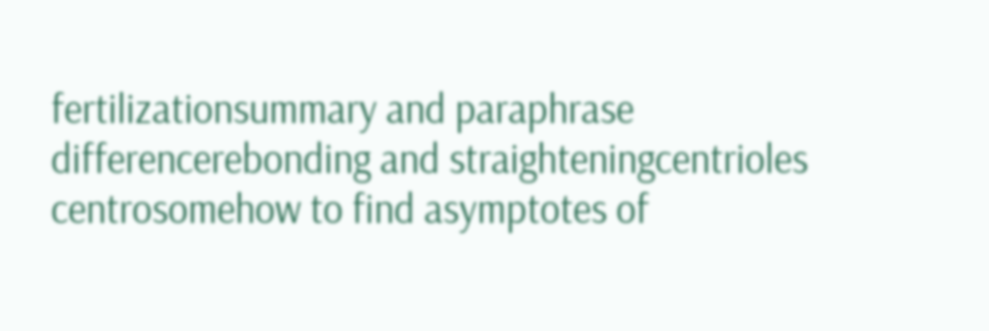fertilizationsummary and paraphrase differencerebonding and straighteningcentrioles centrosomehow to find asymptotes of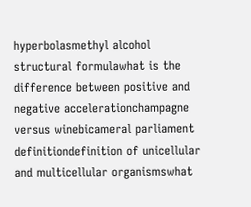hyperbolasmethyl alcohol structural formulawhat is the difference between positive and negative accelerationchampagne versus winebicameral parliament definitiondefinition of unicellular and multicellular organismswhat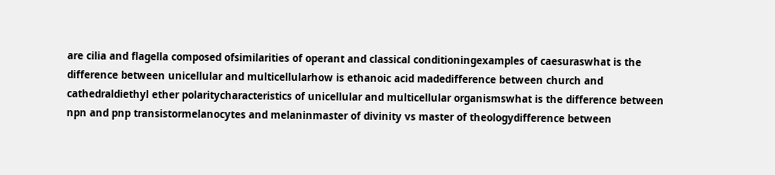are cilia and flagella composed ofsimilarities of operant and classical conditioningexamples of caesuraswhat is the difference between unicellular and multicellularhow is ethanoic acid madedifference between church and cathedraldiethyl ether polaritycharacteristics of unicellular and multicellular organismswhat is the difference between npn and pnp transistormelanocytes and melaninmaster of divinity vs master of theologydifference between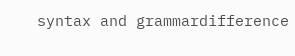syntax and grammardifference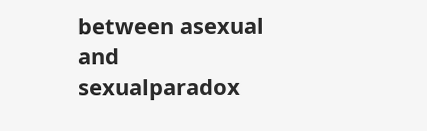between asexual and sexualparadox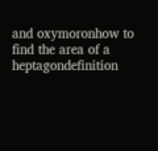and oxymoronhow to find the area of a heptagondefinition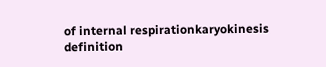of internal respirationkaryokinesis definition